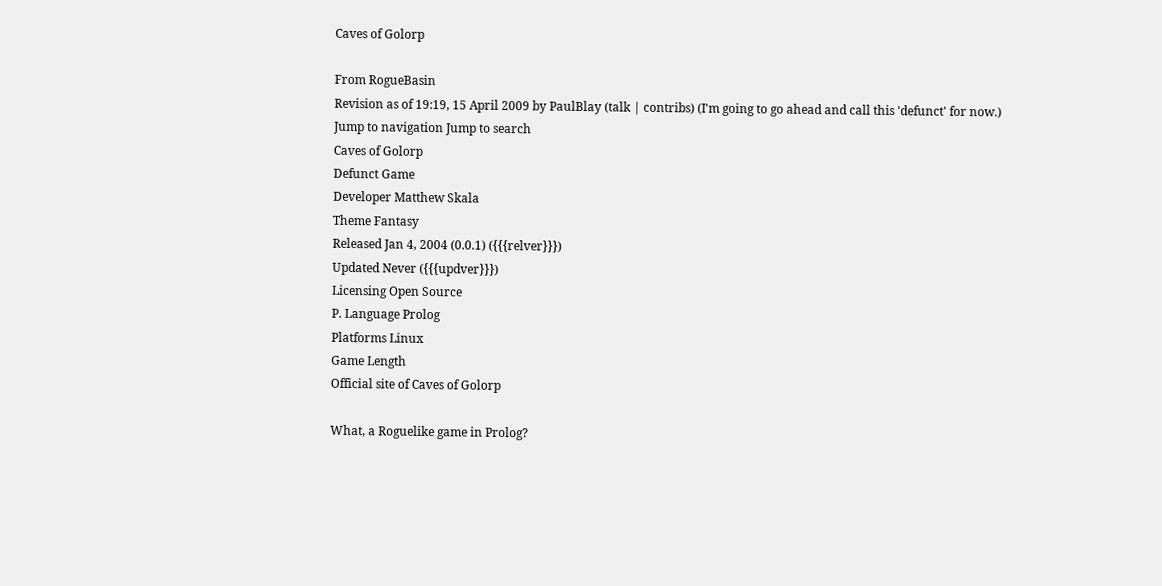Caves of Golorp

From RogueBasin
Revision as of 19:19, 15 April 2009 by PaulBlay (talk | contribs) (I'm going to go ahead and call this 'defunct' for now.)
Jump to navigation Jump to search
Caves of Golorp
Defunct Game
Developer Matthew Skala
Theme Fantasy
Released Jan 4, 2004 (0.0.1) ({{{relver}}})
Updated Never ({{{updver}}})
Licensing Open Source
P. Language Prolog
Platforms Linux
Game Length
Official site of Caves of Golorp

What, a Roguelike game in Prolog?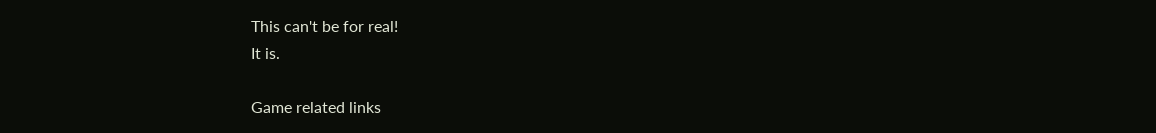This can't be for real!
It is.

Game related links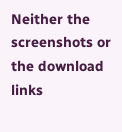Neither the screenshots or the download links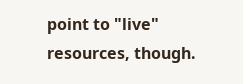point to "live" resources, though.